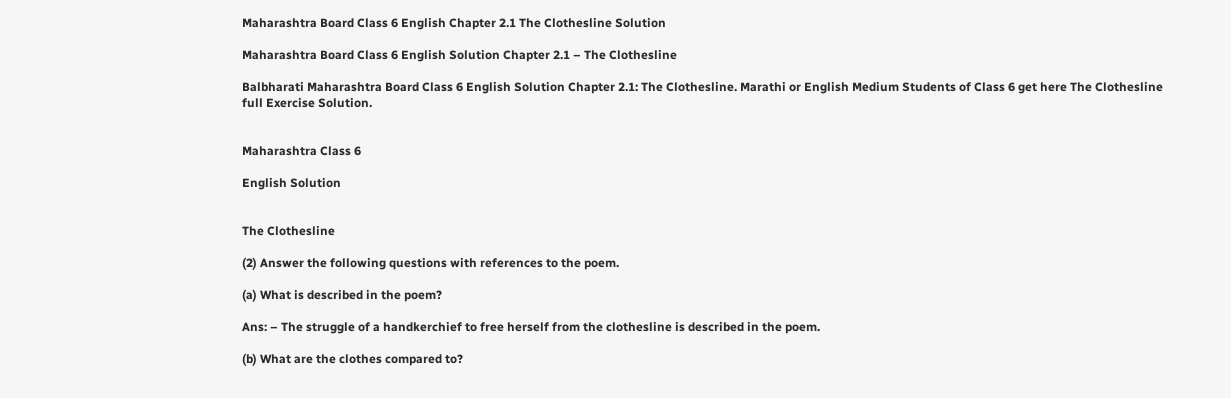Maharashtra Board Class 6 English Chapter 2.1 The Clothesline Solution

Maharashtra Board Class 6 English Solution Chapter 2.1 – The Clothesline

Balbharati Maharashtra Board Class 6 English Solution Chapter 2.1: The Clothesline. Marathi or English Medium Students of Class 6 get here The Clothesline full Exercise Solution.


Maharashtra Class 6

English Solution


The Clothesline

(2) Answer the following questions with references to the poem.

(a) What is described in the poem?

Ans: – The struggle of a handkerchief to free herself from the clothesline is described in the poem.

(b) What are the clothes compared to?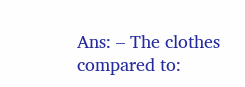Ans: – The clothes compared to: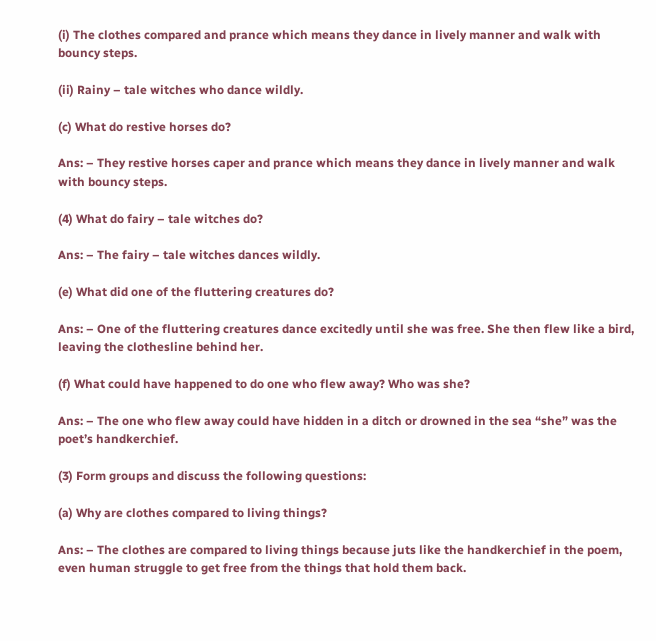(i) The clothes compared and prance which means they dance in lively manner and walk with bouncy steps.

(ii) Rainy – tale witches who dance wildly.

(c) What do restive horses do?

Ans: – They restive horses caper and prance which means they dance in lively manner and walk with bouncy steps.

(4) What do fairy – tale witches do?

Ans: – The fairy – tale witches dances wildly.

(e) What did one of the fluttering creatures do?

Ans: – One of the fluttering creatures dance excitedly until she was free. She then flew like a bird, leaving the clothesline behind her.

(f) What could have happened to do one who flew away? Who was she?

Ans: – The one who flew away could have hidden in a ditch or drowned in the sea “she” was the poet’s handkerchief.

(3) Form groups and discuss the following questions:

(a) Why are clothes compared to living things?

Ans: – The clothes are compared to living things because juts like the handkerchief in the poem, even human struggle to get free from the things that hold them back.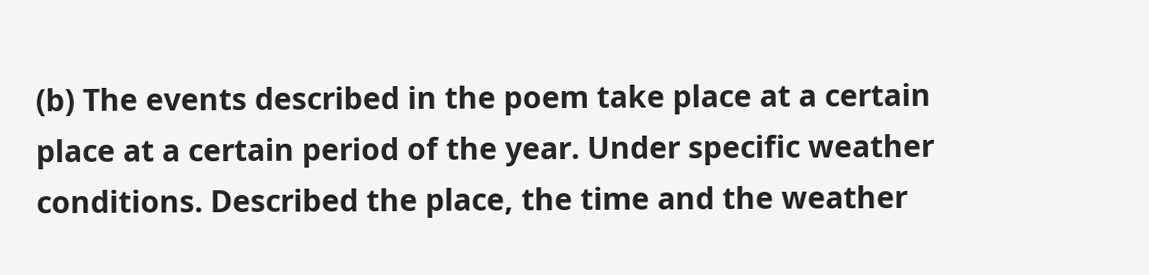(b) The events described in the poem take place at a certain place at a certain period of the year. Under specific weather conditions. Described the place, the time and the weather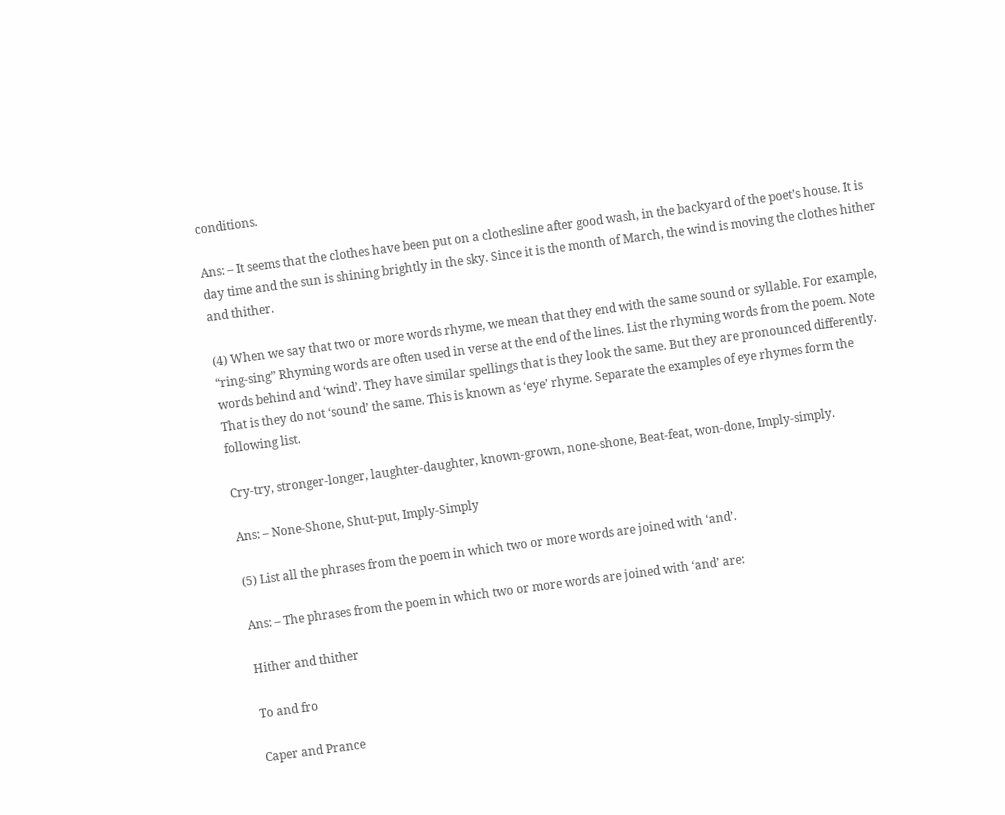conditions.

Ans: – It seems that the clothes have been put on a clothesline after good wash, in the backyard of the poet’s house. It is day time and the sun is shining brightly in the sky. Since it is the month of March, the wind is moving the clothes hither and thither.

(4) When we say that two or more words rhyme, we mean that they end with the same sound or syllable. For example, “ring-sing” Rhyming words are often used in verse at the end of the lines. List the rhyming words from the poem. Note words behind and ‘wind’. They have similar spellings that is they look the same. But they are pronounced differently. That is they do not ‘sound’ the same. This is known as ‘eye’ rhyme. Separate the examples of eye rhymes form the following list.

Cry-try, stronger-longer, laughter-daughter, known-grown, none-shone, Beat-feat, won-done, Imply-simply.

Ans: – None-Shone, Shut-put, Imply-Simply

(5) List all the phrases from the poem in which two or more words are joined with ‘and’.

Ans: – The phrases from the poem in which two or more words are joined with ‘and’ are:

Hither and thither

To and fro

Caper and Prance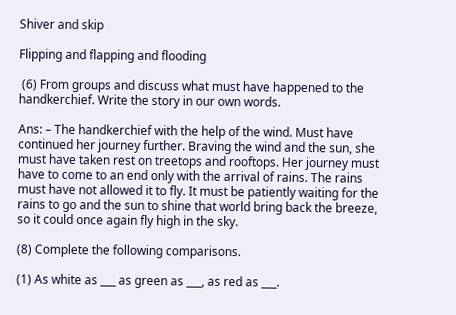Shiver and skip

Flipping and flapping and flooding

 (6) From groups and discuss what must have happened to the handkerchief. Write the story in our own words.

Ans: – The handkerchief with the help of the wind. Must have continued her journey further. Braving the wind and the sun, she must have taken rest on treetops and rooftops. Her journey must have to come to an end only with the arrival of rains. The rains must have not allowed it to fly. It must be patiently waiting for the rains to go and the sun to shine that world bring back the breeze, so it could once again fly high in the sky.

(8) Complete the following comparisons.

(1) As white as ___ as green as ___, as red as ___.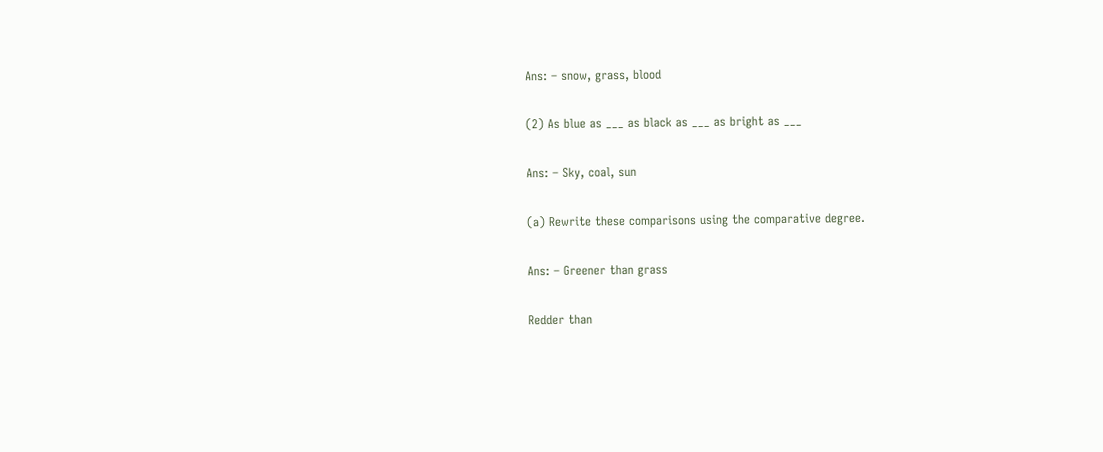Ans: – snow, grass, blood

(2) As blue as ___ as black as ___ as bright as ___

Ans: – Sky, coal, sun

(a) Rewrite these comparisons using the comparative degree.

Ans: – Greener than grass

Redder than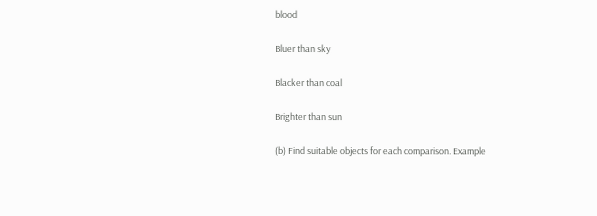blood

Bluer than sky

Blacker than coal

Brighter than sun

(b) Find suitable objects for each comparison. Example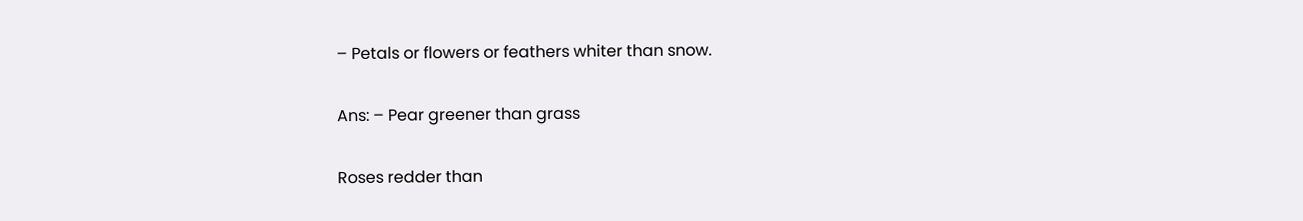– Petals or flowers or feathers whiter than snow.

Ans: – Pear greener than grass

Roses redder than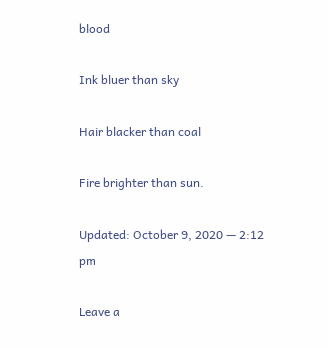blood

Ink bluer than sky

Hair blacker than coal

Fire brighter than sun.

Updated: October 9, 2020 — 2:12 pm

Leave a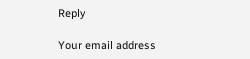Reply

Your email address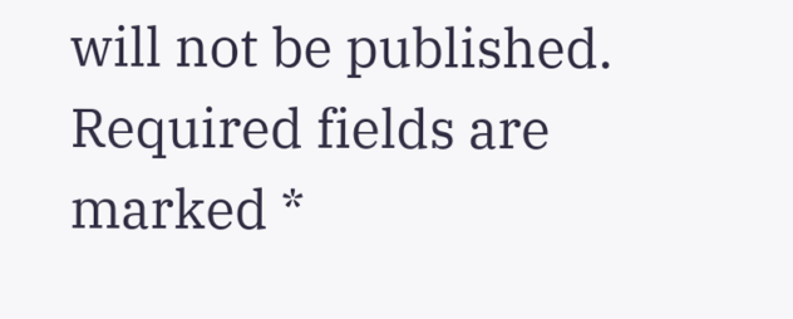will not be published. Required fields are marked *